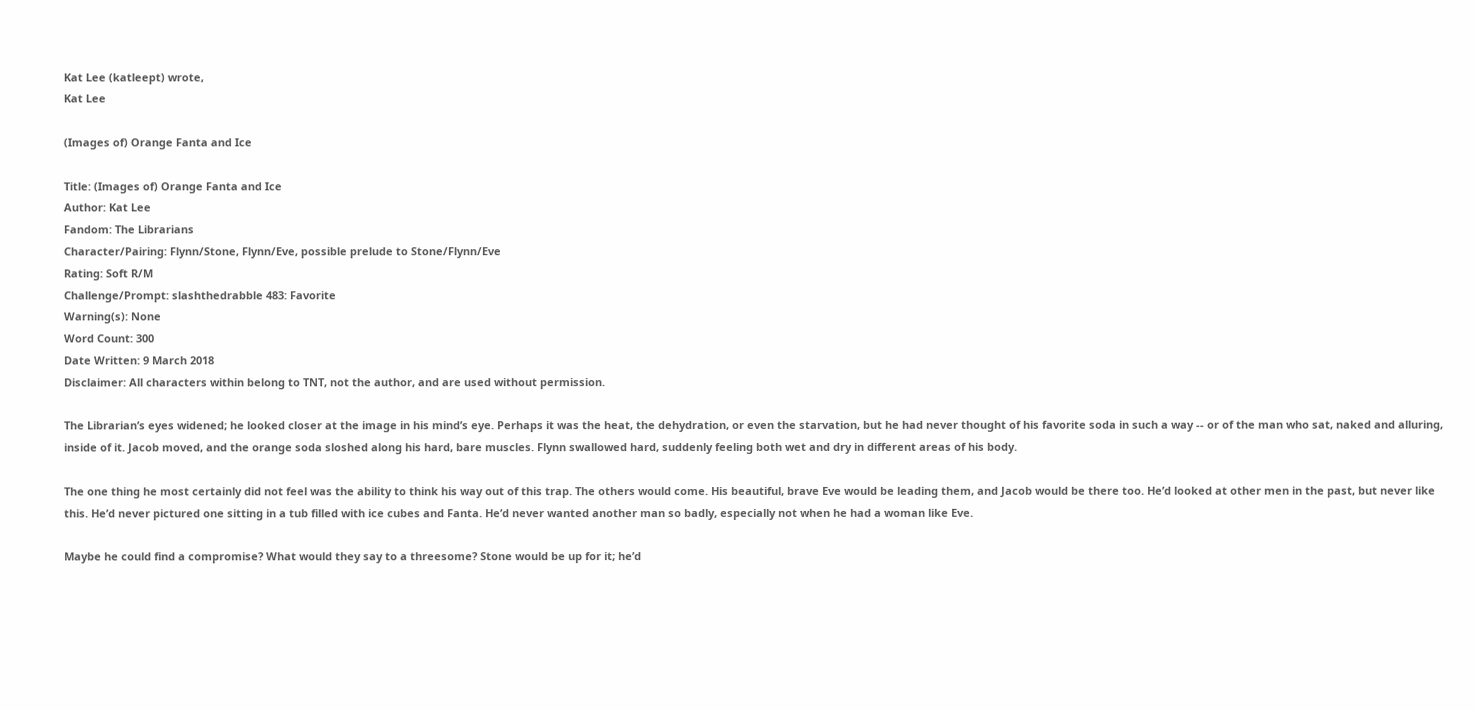Kat Lee (katleept) wrote,
Kat Lee

(Images of) Orange Fanta and Ice

Title: (Images of) Orange Fanta and Ice
Author: Kat Lee
Fandom: The Librarians
Character/Pairing: Flynn/Stone, Flynn/Eve, possible prelude to Stone/Flynn/Eve
Rating: Soft R/M
Challenge/Prompt: slashthedrabble 483: Favorite
Warning(s): None
Word Count: 300
Date Written: 9 March 2018
Disclaimer: All characters within belong to TNT, not the author, and are used without permission.

The Librarian’s eyes widened; he looked closer at the image in his mind’s eye. Perhaps it was the heat, the dehydration, or even the starvation, but he had never thought of his favorite soda in such a way -- or of the man who sat, naked and alluring, inside of it. Jacob moved, and the orange soda sloshed along his hard, bare muscles. Flynn swallowed hard, suddenly feeling both wet and dry in different areas of his body.

The one thing he most certainly did not feel was the ability to think his way out of this trap. The others would come. His beautiful, brave Eve would be leading them, and Jacob would be there too. He’d looked at other men in the past, but never like this. He’d never pictured one sitting in a tub filled with ice cubes and Fanta. He’d never wanted another man so badly, especially not when he had a woman like Eve.

Maybe he could find a compromise? What would they say to a threesome? Stone would be up for it; he’d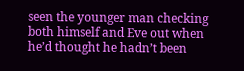seen the younger man checking both himself and Eve out when he’d thought he hadn’t been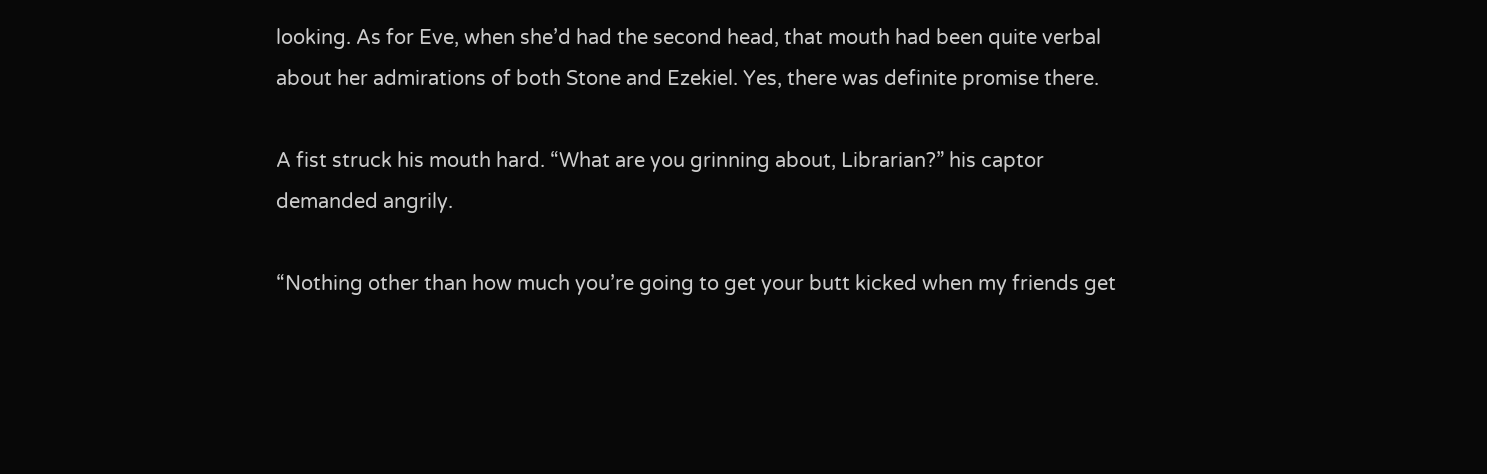looking. As for Eve, when she’d had the second head, that mouth had been quite verbal about her admirations of both Stone and Ezekiel. Yes, there was definite promise there.

A fist struck his mouth hard. “What are you grinning about, Librarian?” his captor demanded angrily.

“Nothing other than how much you’re going to get your butt kicked when my friends get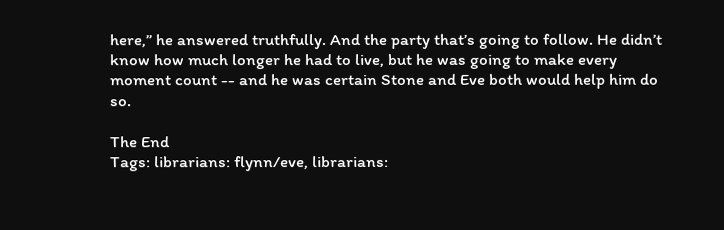here,” he answered truthfully. And the party that’s going to follow. He didn’t know how much longer he had to live, but he was going to make every moment count -- and he was certain Stone and Eve both would help him do so.

The End
Tags: librarians: flynn/eve, librarians: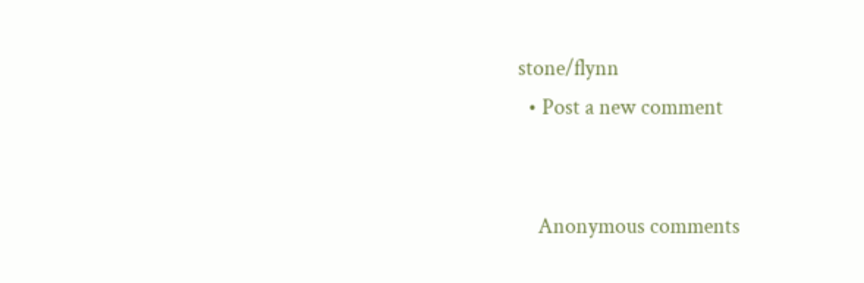stone/flynn
  • Post a new comment


    Anonymous comments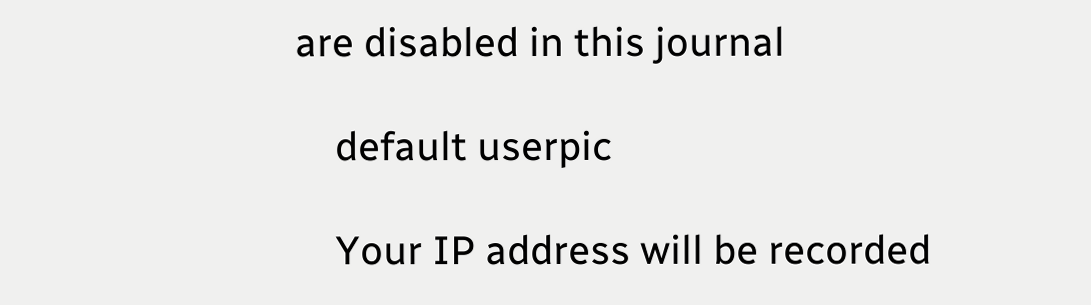are disabled in this journal

    default userpic

    Your IP address will be recorded